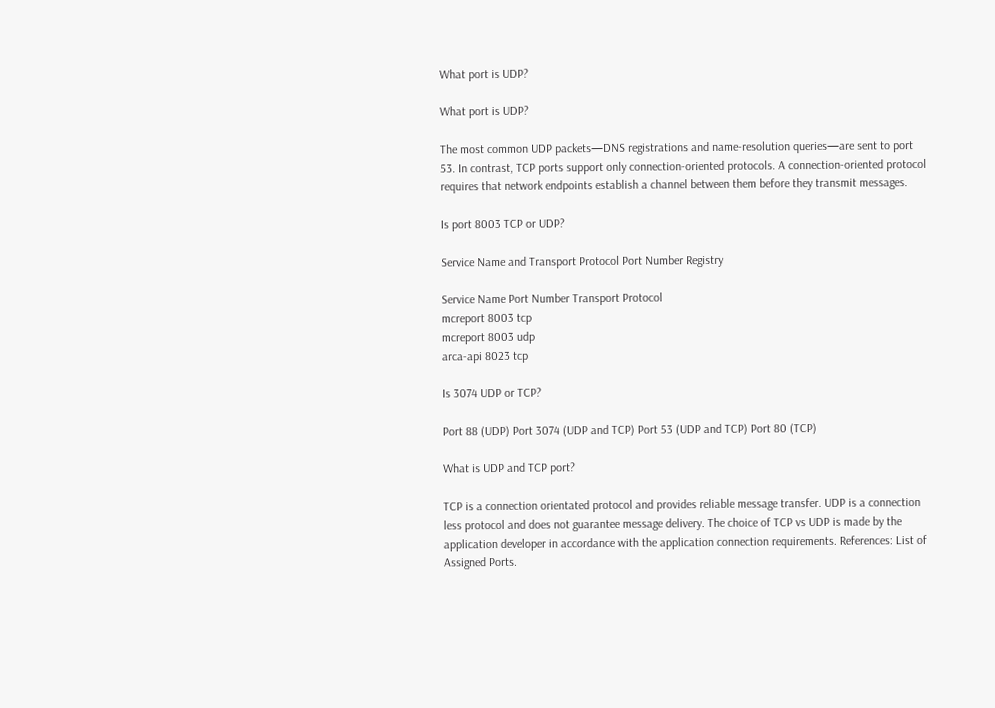What port is UDP?

What port is UDP?

The most common UDP packets—DNS registrations and name-resolution queries—are sent to port 53. In contrast, TCP ports support only connection-oriented protocols. A connection-oriented protocol requires that network endpoints establish a channel between them before they transmit messages.

Is port 8003 TCP or UDP?

Service Name and Transport Protocol Port Number Registry

Service Name Port Number Transport Protocol
mcreport 8003 tcp
mcreport 8003 udp
arca-api 8023 tcp

Is 3074 UDP or TCP?

Port 88 (UDP) Port 3074 (UDP and TCP) Port 53 (UDP and TCP) Port 80 (TCP)

What is UDP and TCP port?

TCP is a connection orientated protocol and provides reliable message transfer. UDP is a connection less protocol and does not guarantee message delivery. The choice of TCP vs UDP is made by the application developer in accordance with the application connection requirements. References: List of Assigned Ports.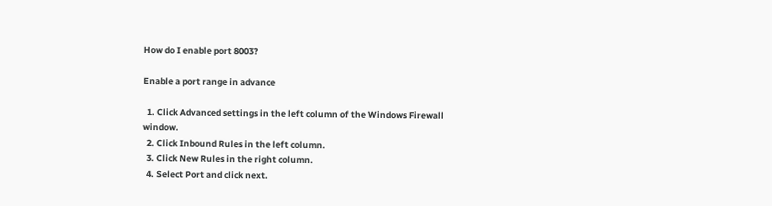How do I enable port 8003?

Enable a port range in advance

  1. Click Advanced settings in the left column of the Windows Firewall window.
  2. Click Inbound Rules in the left column.
  3. Click New Rules in the right column.
  4. Select Port and click next.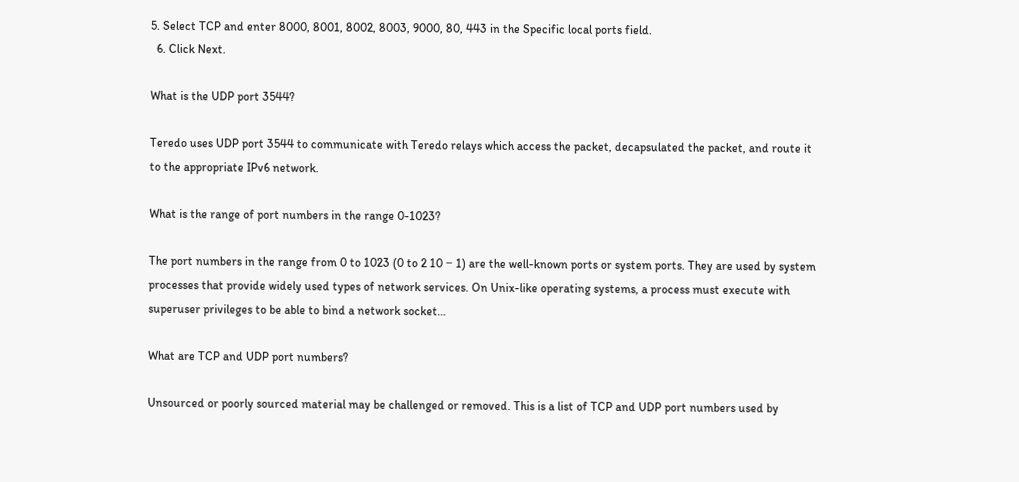5. Select TCP and enter 8000, 8001, 8002, 8003, 9000, 80, 443 in the Specific local ports field.
  6. Click Next.

What is the UDP port 3544?

Teredo uses UDP port 3544 to communicate with Teredo relays which access the packet, decapsulated the packet, and route it to the appropriate IPv6 network.

What is the range of port numbers in the range 0-1023?

The port numbers in the range from 0 to 1023 (0 to 2 10 − 1) are the well-known ports or system ports. They are used by system processes that provide widely used types of network services. On Unix-like operating systems, a process must execute with superuser privileges to be able to bind a network socket…

What are TCP and UDP port numbers?

Unsourced or poorly sourced material may be challenged or removed. This is a list of TCP and UDP port numbers used by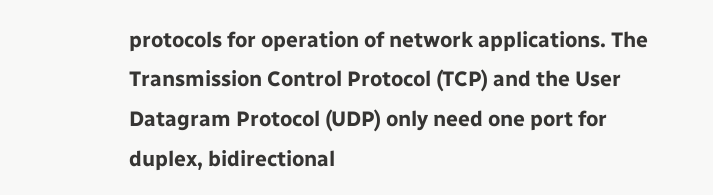protocols for operation of network applications. The Transmission Control Protocol (TCP) and the User Datagram Protocol (UDP) only need one port for duplex, bidirectional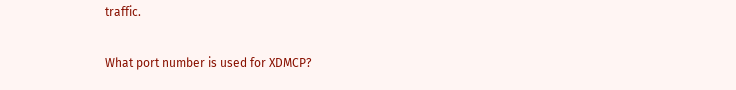traffic.

What port number is used for XDMCP?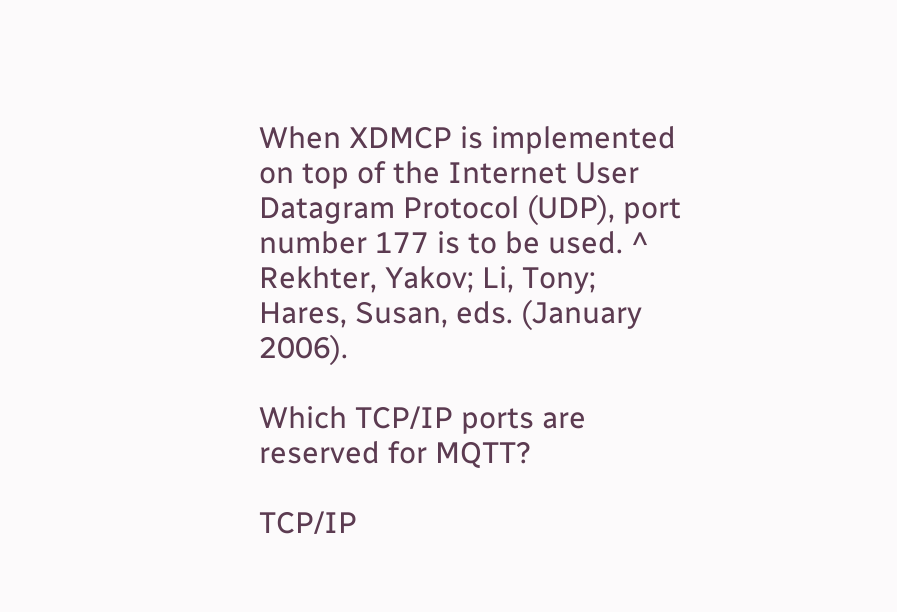When XDMCP is implemented on top of the Internet User Datagram Protocol (UDP), port number 177 is to be used. ^ Rekhter, Yakov; Li, Tony; Hares, Susan, eds. (January 2006).

Which TCP/IP ports are reserved for MQTT?

TCP/IP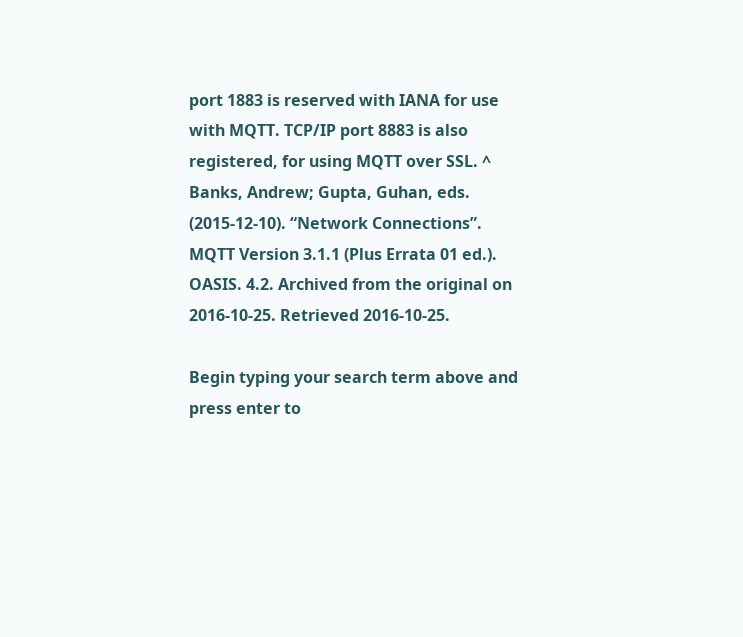port 1883 is reserved with IANA for use with MQTT. TCP/IP port 8883 is also registered, for using MQTT over SSL. ^ Banks, Andrew; Gupta, Guhan, eds. (2015-12-10). “Network Connections”. MQTT Version 3.1.1 (Plus Errata 01 ed.). OASIS. 4.2. Archived from the original on 2016-10-25. Retrieved 2016-10-25.

Begin typing your search term above and press enter to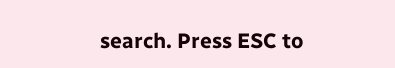search. Press ESC to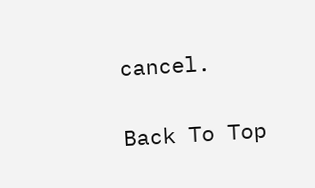cancel.

Back To Top